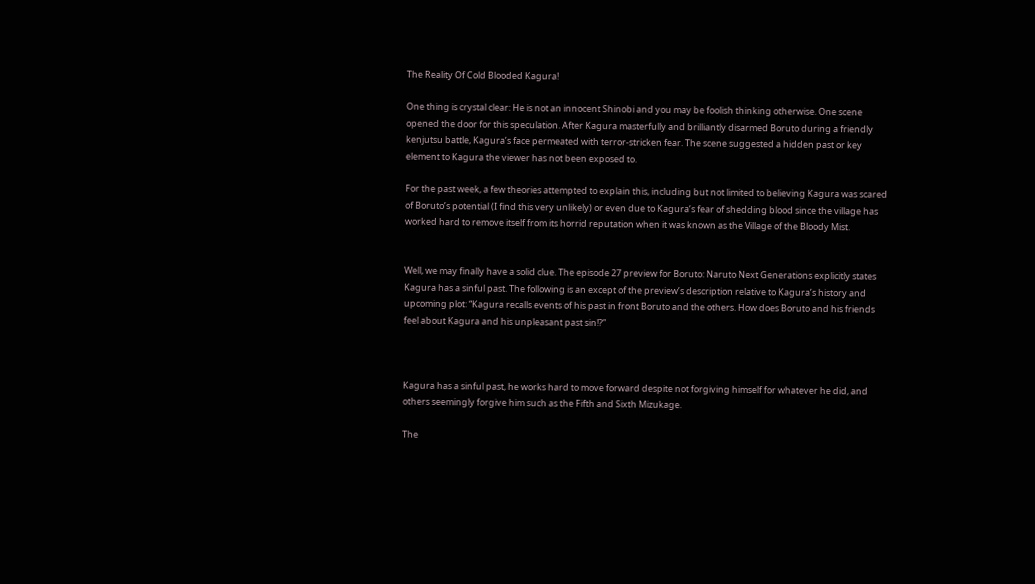The Reality Of Cold Blooded Kagura!

One thing is crystal clear: He is not an innocent Shinobi and you may be foolish thinking otherwise. One scene opened the door for this speculation. After Kagura masterfully and brilliantly disarmed Boruto during a friendly kenjutsu battle, Kagura’s face permeated with terror-stricken fear. The scene suggested a hidden past or key element to Kagura the viewer has not been exposed to.

For the past week, a few theories attempted to explain this, including but not limited to believing Kagura was scared of Boruto’s potential (I find this very unlikely) or even due to Kagura’s fear of shedding blood since the village has worked hard to remove itself from its horrid reputation when it was known as the Village of the Bloody Mist.


Well, we may finally have a solid clue. The episode 27 preview for Boruto: Naruto Next Generations explicitly states Kagura has a sinful past. The following is an except of the preview’s description relative to Kagura’s history and upcoming plot: “Kagura recalls events of his past in front Boruto and the others. How does Boruto and his friends feel about Kagura and his unpleasant past sin!?”



Kagura has a sinful past, he works hard to move forward despite not forgiving himself for whatever he did, and others seemingly forgive him such as the Fifth and Sixth Mizukage.

The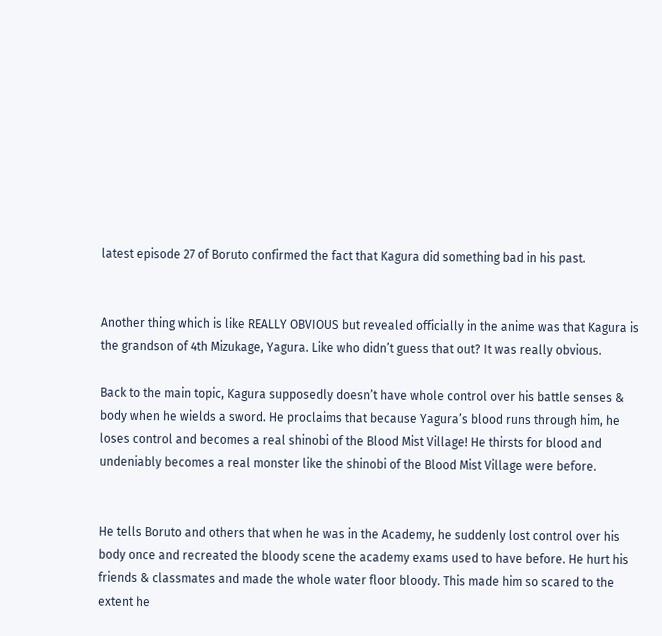latest episode 27 of Boruto confirmed the fact that Kagura did something bad in his past.


Another thing which is like REALLY OBVIOUS but revealed officially in the anime was that Kagura is the grandson of 4th Mizukage, Yagura. Like who didn’t guess that out? It was really obvious.

Back to the main topic, Kagura supposedly doesn’t have whole control over his battle senses & body when he wields a sword. He proclaims that because Yagura’s blood runs through him, he loses control and becomes a real shinobi of the Blood Mist Village! He thirsts for blood and undeniably becomes a real monster like the shinobi of the Blood Mist Village were before.


He tells Boruto and others that when he was in the Academy, he suddenly lost control over his body once and recreated the bloody scene the academy exams used to have before. He hurt his friends & classmates and made the whole water floor bloody. This made him so scared to the extent he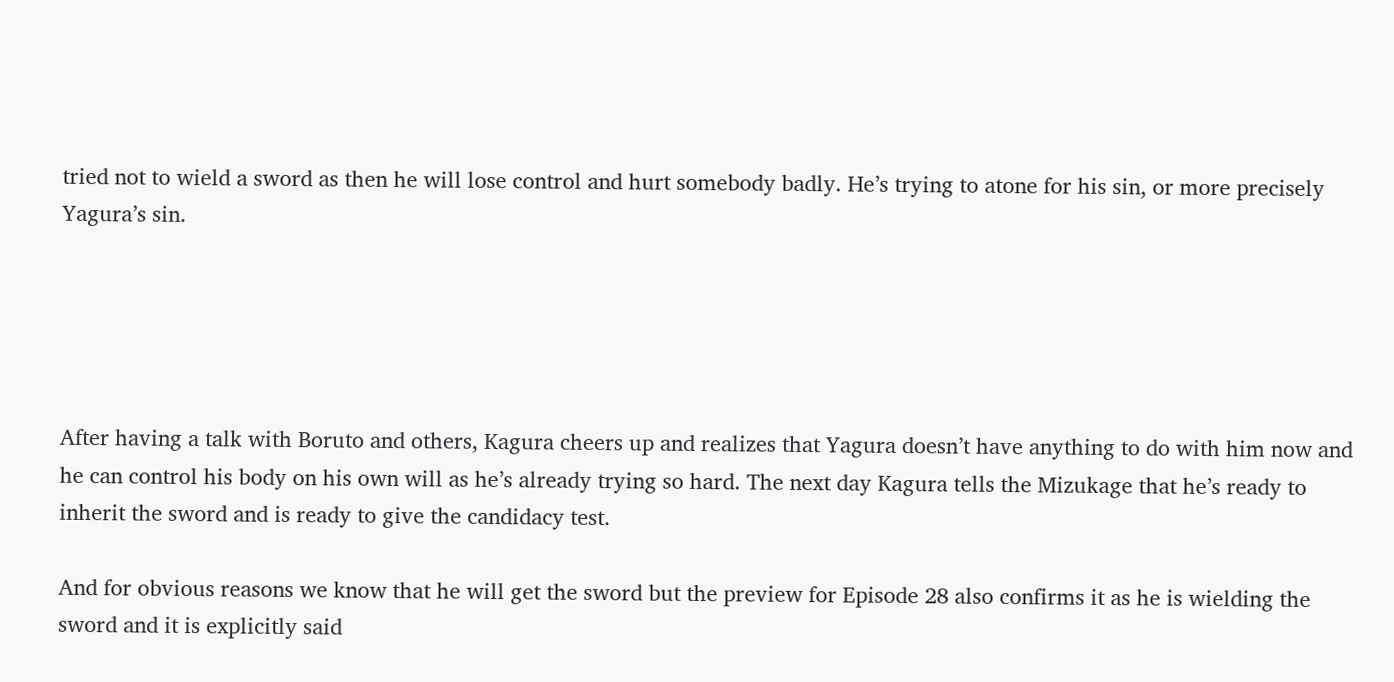tried not to wield a sword as then he will lose control and hurt somebody badly. He’s trying to atone for his sin, or more precisely Yagura’s sin.





After having a talk with Boruto and others, Kagura cheers up and realizes that Yagura doesn’t have anything to do with him now and he can control his body on his own will as he’s already trying so hard. The next day Kagura tells the Mizukage that he’s ready to inherit the sword and is ready to give the candidacy test.

And for obvious reasons we know that he will get the sword but the preview for Episode 28 also confirms it as he is wielding the sword and it is explicitly said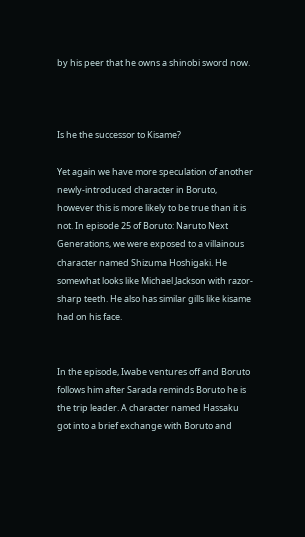by his peer that he owns a shinobi sword now.



Is he the successor to Kisame?

Yet again we have more speculation of another newly-introduced character in Boruto, however this is more likely to be true than it is not. In episode 25 of Boruto: Naruto Next Generations, we were exposed to a villainous character named Shizuma Hoshigaki. He somewhat looks like Michael Jackson with razor-sharp teeth. He also has similar gills like kisame had on his face.


In the episode, Iwabe ventures off and Boruto follows him after Sarada reminds Boruto he is the trip leader. A character named Hassaku got into a brief exchange with Boruto and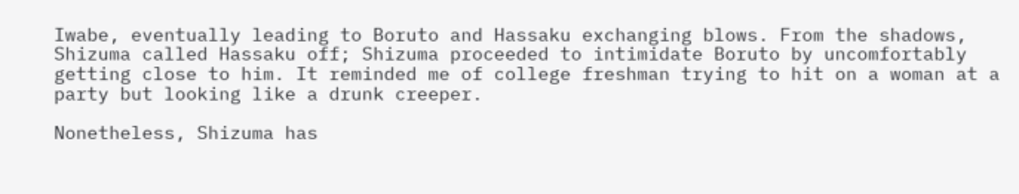Iwabe, eventually leading to Boruto and Hassaku exchanging blows. From the shadows, Shizuma called Hassaku off; Shizuma proceeded to intimidate Boruto by uncomfortably getting close to him. It reminded me of college freshman trying to hit on a woman at a party but looking like a drunk creeper.

Nonetheless, Shizuma has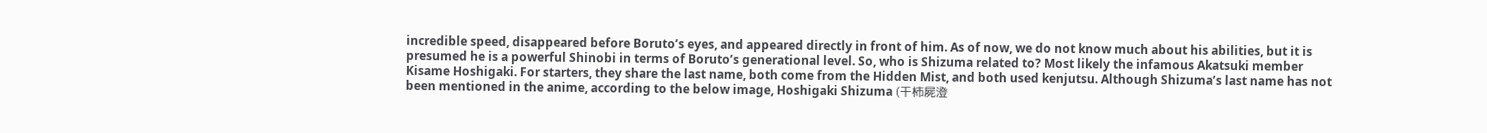incredible speed, disappeared before Boruto’s eyes, and appeared directly in front of him. As of now, we do not know much about his abilities, but it is presumed he is a powerful Shinobi in terms of Boruto’s generational level. So, who is Shizuma related to? Most likely the infamous Akatsuki member Kisame Hoshigaki. For starters, they share the last name, both come from the Hidden Mist, and both used kenjutsu. Although Shizuma’s last name has not been mentioned in the anime, according to the below image, Hoshigaki Shizuma (干柿屍澄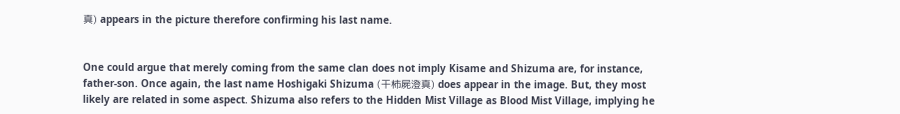真) appears in the picture therefore confirming his last name.


One could argue that merely coming from the same clan does not imply Kisame and Shizuma are, for instance, father-son. Once again, the last name Hoshigaki Shizuma (干柿屍澄真) does appear in the image. But, they most likely are related in some aspect. Shizuma also refers to the Hidden Mist Village as Blood Mist Village, implying he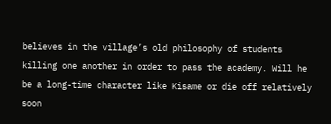believes in the village’s old philosophy of students killing one another in order to pass the academy. Will he be a long-time character like Kisame or die off relatively soon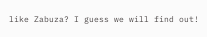like Zabuza? I guess we will find out!